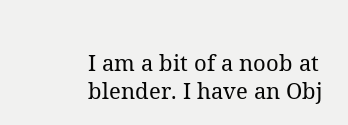I am a bit of a noob at blender. I have an Obj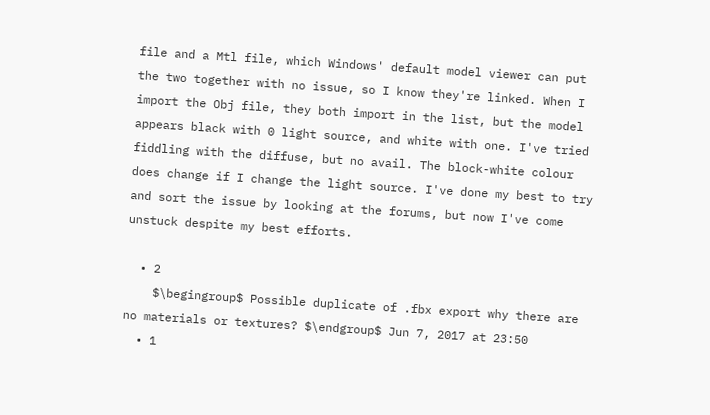file and a Mtl file, which Windows' default model viewer can put the two together with no issue, so I know they're linked. When I import the Obj file, they both import in the list, but the model appears black with 0 light source, and white with one. I've tried fiddling with the diffuse, but no avail. The block-white colour does change if I change the light source. I've done my best to try and sort the issue by looking at the forums, but now I've come unstuck despite my best efforts.

  • 2
    $\begingroup$ Possible duplicate of .fbx export why there are no materials or textures? $\endgroup$ Jun 7, 2017 at 23:50
  • 1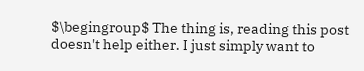$\begingroup$ The thing is, reading this post doesn't help either. I just simply want to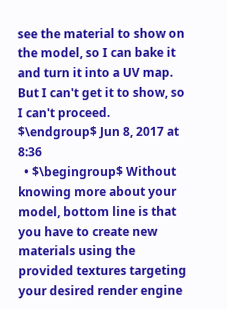see the material to show on the model, so I can bake it and turn it into a UV map. But I can't get it to show, so I can't proceed. $\endgroup$ Jun 8, 2017 at 8:36
  • $\begingroup$ Without knowing more about your model, bottom line is that you have to create new materials using the provided textures targeting your desired render engine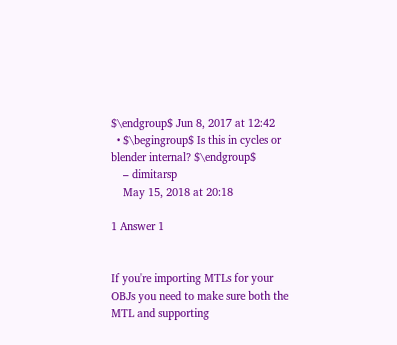$\endgroup$ Jun 8, 2017 at 12:42
  • $\begingroup$ Is this in cycles or blender internal? $\endgroup$
    – dimitarsp
    May 15, 2018 at 20:18

1 Answer 1


If you're importing MTLs for your OBJs you need to make sure both the MTL and supporting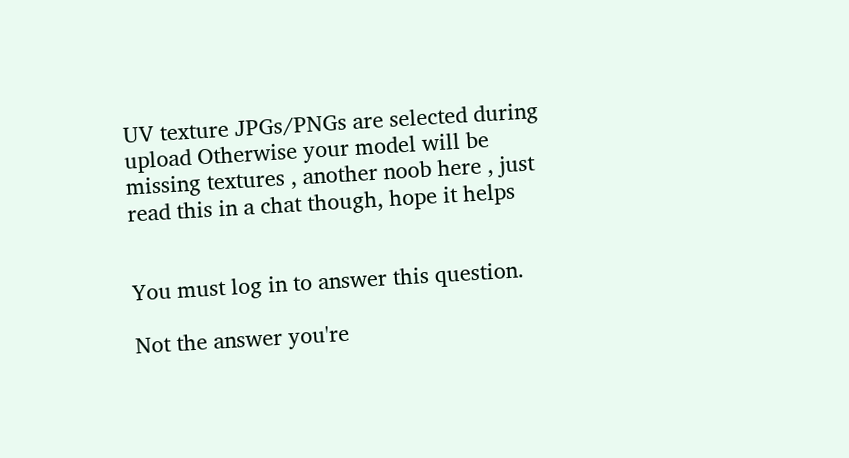UV texture JPGs/PNGs are selected during upload Otherwise your model will be missing textures , another noob here , just read this in a chat though, hope it helps


You must log in to answer this question.

Not the answer you're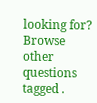looking for? Browse other questions tagged .